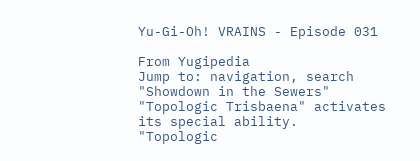Yu-Gi-Oh! VRAINS - Episode 031

From Yugipedia
Jump to: navigation, search
"Showdown in the Sewers"
"Topologic Trisbaena" activates its special ability.
"Topologic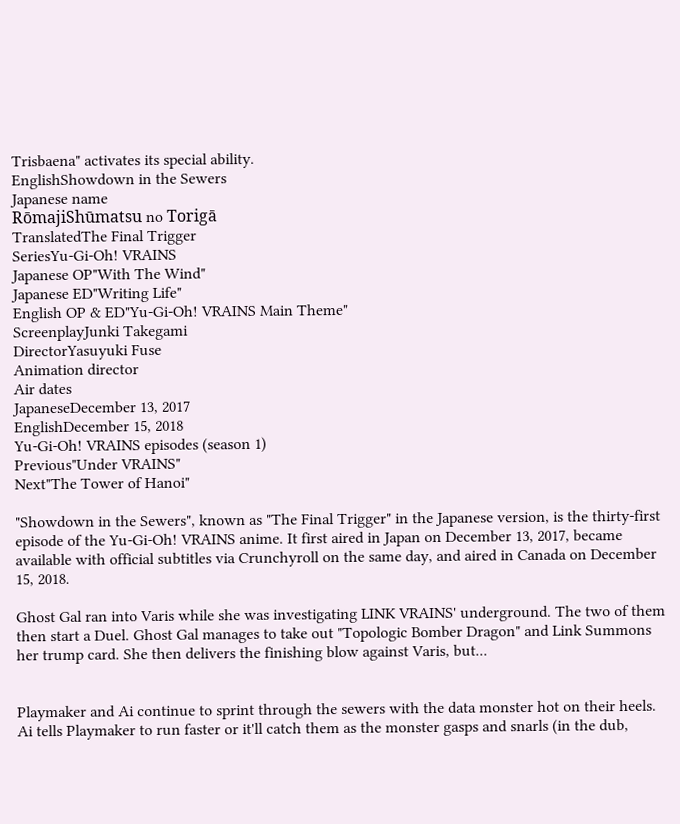Trisbaena" activates its special ability.
EnglishShowdown in the Sewers
Japanese name
RōmajiShūmatsu no Torigā
TranslatedThe Final Trigger
SeriesYu-Gi-Oh! VRAINS
Japanese OP"With The Wind"
Japanese ED"Writing Life"
English OP & ED"Yu-Gi-Oh! VRAINS Main Theme"
ScreenplayJunki Takegami
DirectorYasuyuki Fuse
Animation director
Air dates
JapaneseDecember 13, 2017
EnglishDecember 15, 2018
Yu-Gi-Oh! VRAINS episodes (season 1)
Previous"Under VRAINS"
Next"The Tower of Hanoi"

"Showdown in the Sewers", known as "The Final Trigger" in the Japanese version, is the thirty-first episode of the Yu-Gi-Oh! VRAINS anime. It first aired in Japan on December 13, 2017, became available with official subtitles via Crunchyroll on the same day, and aired in Canada on December 15, 2018.

Ghost Gal ran into Varis while she was investigating LINK VRAINS' underground. The two of them then start a Duel. Ghost Gal manages to take out "Topologic Bomber Dragon" and Link Summons her trump card. She then delivers the finishing blow against Varis, but...


Playmaker and Ai continue to sprint through the sewers with the data monster hot on their heels. Ai tells Playmaker to run faster or it'll catch them as the monster gasps and snarls (in the dub,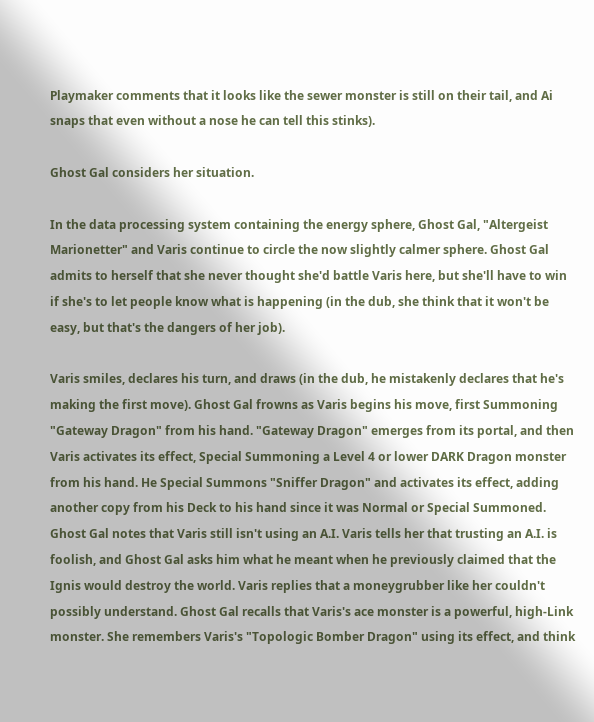Playmaker comments that it looks like the sewer monster is still on their tail, and Ai snaps that even without a nose he can tell this stinks).

Ghost Gal considers her situation.

In the data processing system containing the energy sphere, Ghost Gal, "Altergeist Marionetter" and Varis continue to circle the now slightly calmer sphere. Ghost Gal admits to herself that she never thought she'd battle Varis here, but she'll have to win if she's to let people know what is happening (in the dub, she think that it won't be easy, but that's the dangers of her job).

Varis smiles, declares his turn, and draws (in the dub, he mistakenly declares that he's making the first move). Ghost Gal frowns as Varis begins his move, first Summoning "Gateway Dragon" from his hand. "Gateway Dragon" emerges from its portal, and then Varis activates its effect, Special Summoning a Level 4 or lower DARK Dragon monster from his hand. He Special Summons "Sniffer Dragon" and activates its effect, adding another copy from his Deck to his hand since it was Normal or Special Summoned. Ghost Gal notes that Varis still isn't using an A.I. Varis tells her that trusting an A.I. is foolish, and Ghost Gal asks him what he meant when he previously claimed that the Ignis would destroy the world. Varis replies that a moneygrubber like her couldn't possibly understand. Ghost Gal recalls that Varis's ace monster is a powerful, high-Link monster. She remembers Varis's "Topologic Bomber Dragon" using its effect, and think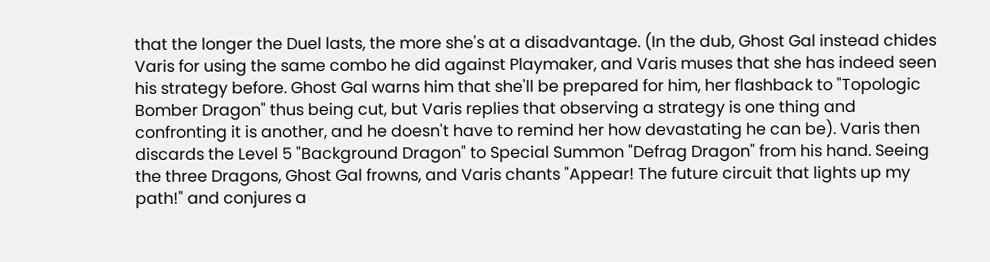that the longer the Duel lasts, the more she's at a disadvantage. (In the dub, Ghost Gal instead chides Varis for using the same combo he did against Playmaker, and Varis muses that she has indeed seen his strategy before. Ghost Gal warns him that she'll be prepared for him, her flashback to "Topologic Bomber Dragon" thus being cut, but Varis replies that observing a strategy is one thing and confronting it is another, and he doesn't have to remind her how devastating he can be). Varis then discards the Level 5 "Background Dragon" to Special Summon "Defrag Dragon" from his hand. Seeing the three Dragons, Ghost Gal frowns, and Varis chants "Appear! The future circuit that lights up my path!" and conjures a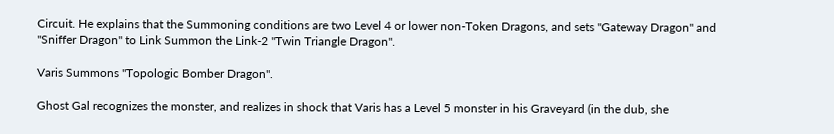Circuit. He explains that the Summoning conditions are two Level 4 or lower non-Token Dragons, and sets "Gateway Dragon" and "Sniffer Dragon" to Link Summon the Link-2 "Twin Triangle Dragon".

Varis Summons "Topologic Bomber Dragon".

Ghost Gal recognizes the monster, and realizes in shock that Varis has a Level 5 monster in his Graveyard (in the dub, she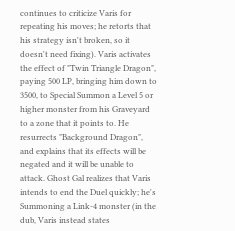continues to criticize Varis for repeating his moves; he retorts that his strategy isn't broken, so it doesn't need fixing). Varis activates the effect of "Twin Triangle Dragon", paying 500 LP, bringing him down to 3500, to Special Summon a Level 5 or higher monster from his Graveyard to a zone that it points to. He resurrects "Background Dragon", and explains that its effects will be negated and it will be unable to attack. Ghost Gal realizes that Varis intends to end the Duel quickly; he's Summoning a Link-4 monster (in the dub, Varis instead states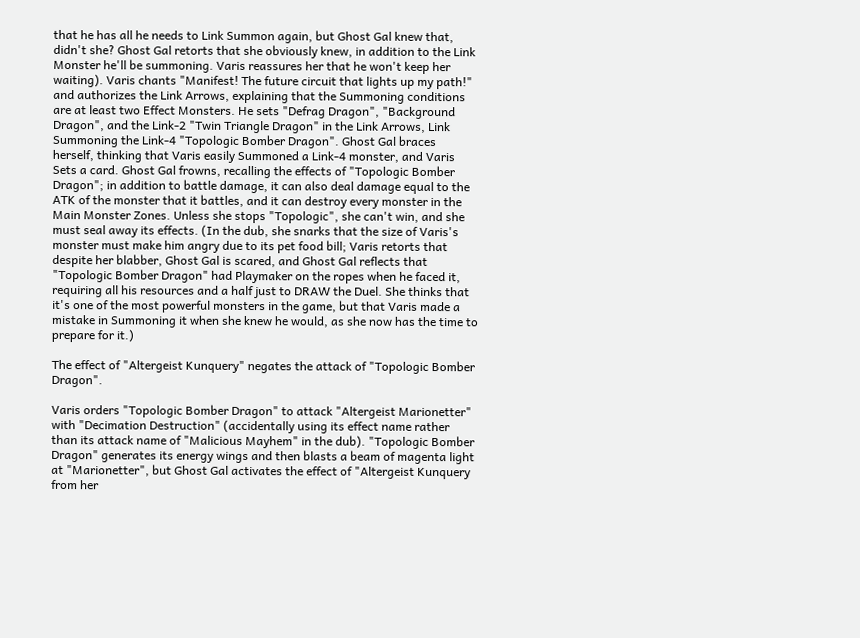that he has all he needs to Link Summon again, but Ghost Gal knew that, didn't she? Ghost Gal retorts that she obviously knew, in addition to the Link Monster he'll be summoning. Varis reassures her that he won't keep her waiting). Varis chants "Manifest! The future circuit that lights up my path!" and authorizes the Link Arrows, explaining that the Summoning conditions are at least two Effect Monsters. He sets "Defrag Dragon", "Background Dragon", and the Link-2 "Twin Triangle Dragon" in the Link Arrows, Link Summoning the Link-4 "Topologic Bomber Dragon". Ghost Gal braces herself, thinking that Varis easily Summoned a Link-4 monster, and Varis Sets a card. Ghost Gal frowns, recalling the effects of "Topologic Bomber Dragon"; in addition to battle damage, it can also deal damage equal to the ATK of the monster that it battles, and it can destroy every monster in the Main Monster Zones. Unless she stops "Topologic", she can't win, and she must seal away its effects. (In the dub, she snarks that the size of Varis's monster must make him angry due to its pet food bill; Varis retorts that despite her blabber, Ghost Gal is scared, and Ghost Gal reflects that "Topologic Bomber Dragon" had Playmaker on the ropes when he faced it, requiring all his resources and a half just to DRAW the Duel. She thinks that it's one of the most powerful monsters in the game, but that Varis made a mistake in Summoning it when she knew he would, as she now has the time to prepare for it.)

The effect of "Altergeist Kunquery" negates the attack of "Topologic Bomber Dragon".

Varis orders "Topologic Bomber Dragon" to attack "Altergeist Marionetter" with "Decimation Destruction" (accidentally using its effect name rather than its attack name of "Malicious Mayhem" in the dub). "Topologic Bomber Dragon" generates its energy wings and then blasts a beam of magenta light at "Marionetter", but Ghost Gal activates the effect of "Altergeist Kunquery from her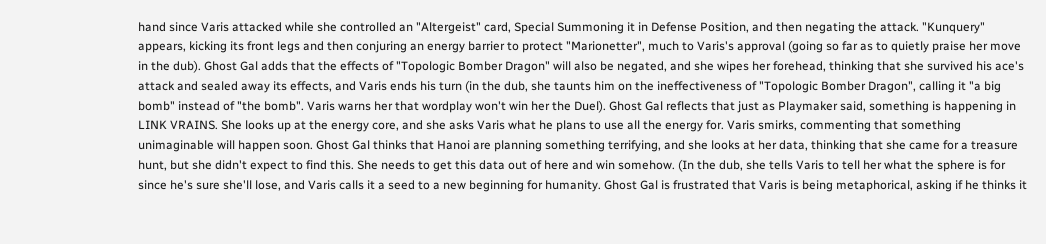hand since Varis attacked while she controlled an "Altergeist" card, Special Summoning it in Defense Position, and then negating the attack. "Kunquery" appears, kicking its front legs and then conjuring an energy barrier to protect "Marionetter", much to Varis's approval (going so far as to quietly praise her move in the dub). Ghost Gal adds that the effects of "Topologic Bomber Dragon" will also be negated, and she wipes her forehead, thinking that she survived his ace's attack and sealed away its effects, and Varis ends his turn (in the dub, she taunts him on the ineffectiveness of "Topologic Bomber Dragon", calling it "a big bomb" instead of "the bomb". Varis warns her that wordplay won't win her the Duel). Ghost Gal reflects that just as Playmaker said, something is happening in LINK VRAINS. She looks up at the energy core, and she asks Varis what he plans to use all the energy for. Varis smirks, commenting that something unimaginable will happen soon. Ghost Gal thinks that Hanoi are planning something terrifying, and she looks at her data, thinking that she came for a treasure hunt, but she didn't expect to find this. She needs to get this data out of here and win somehow. (In the dub, she tells Varis to tell her what the sphere is for since he's sure she'll lose, and Varis calls it a seed to a new beginning for humanity. Ghost Gal is frustrated that Varis is being metaphorical, asking if he thinks it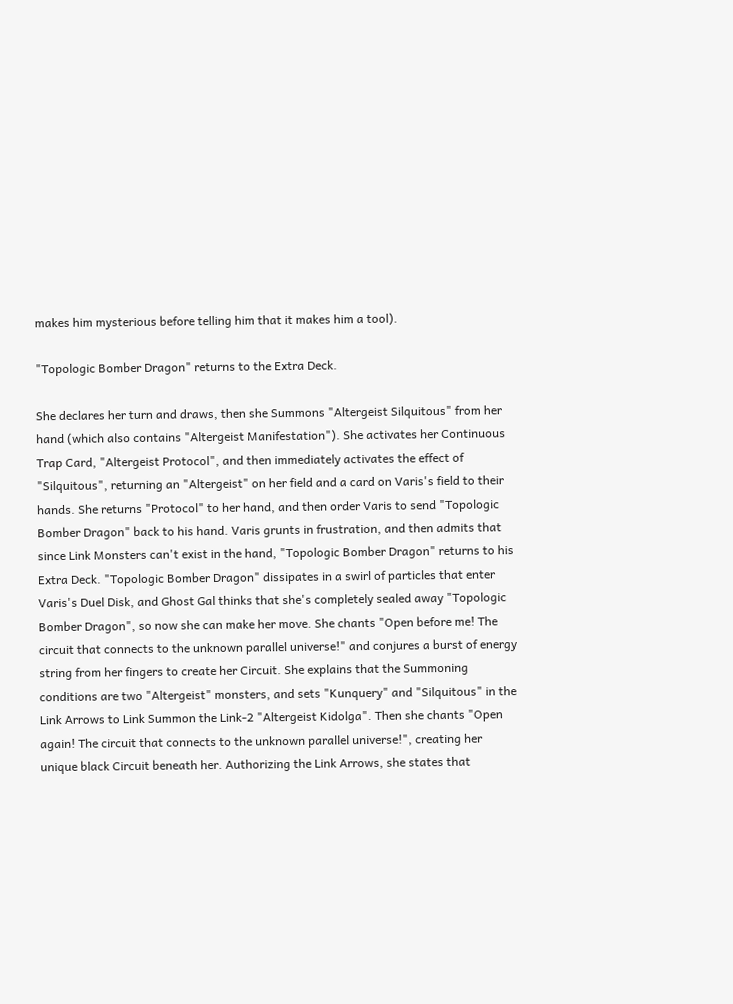makes him mysterious before telling him that it makes him a tool).

"Topologic Bomber Dragon" returns to the Extra Deck.

She declares her turn and draws, then she Summons "Altergeist Silquitous" from her hand (which also contains "Altergeist Manifestation"). She activates her Continuous Trap Card, "Altergeist Protocol", and then immediately activates the effect of "Silquitous", returning an "Altergeist" on her field and a card on Varis's field to their hands. She returns "Protocol" to her hand, and then order Varis to send "Topologic Bomber Dragon" back to his hand. Varis grunts in frustration, and then admits that since Link Monsters can't exist in the hand, "Topologic Bomber Dragon" returns to his Extra Deck. "Topologic Bomber Dragon" dissipates in a swirl of particles that enter Varis's Duel Disk, and Ghost Gal thinks that she's completely sealed away "Topologic Bomber Dragon", so now she can make her move. She chants "Open before me! The circuit that connects to the unknown parallel universe!" and conjures a burst of energy string from her fingers to create her Circuit. She explains that the Summoning conditions are two "Altergeist" monsters, and sets "Kunquery" and "Silquitous" in the Link Arrows to Link Summon the Link-2 "Altergeist Kidolga". Then she chants "Open again! The circuit that connects to the unknown parallel universe!", creating her unique black Circuit beneath her. Authorizing the Link Arrows, she states that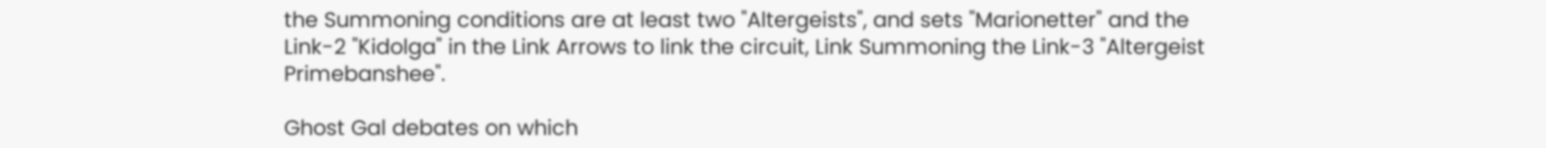the Summoning conditions are at least two "Altergeists", and sets "Marionetter" and the Link-2 "Kidolga" in the Link Arrows to link the circuit, Link Summoning the Link-3 "Altergeist Primebanshee".

Ghost Gal debates on which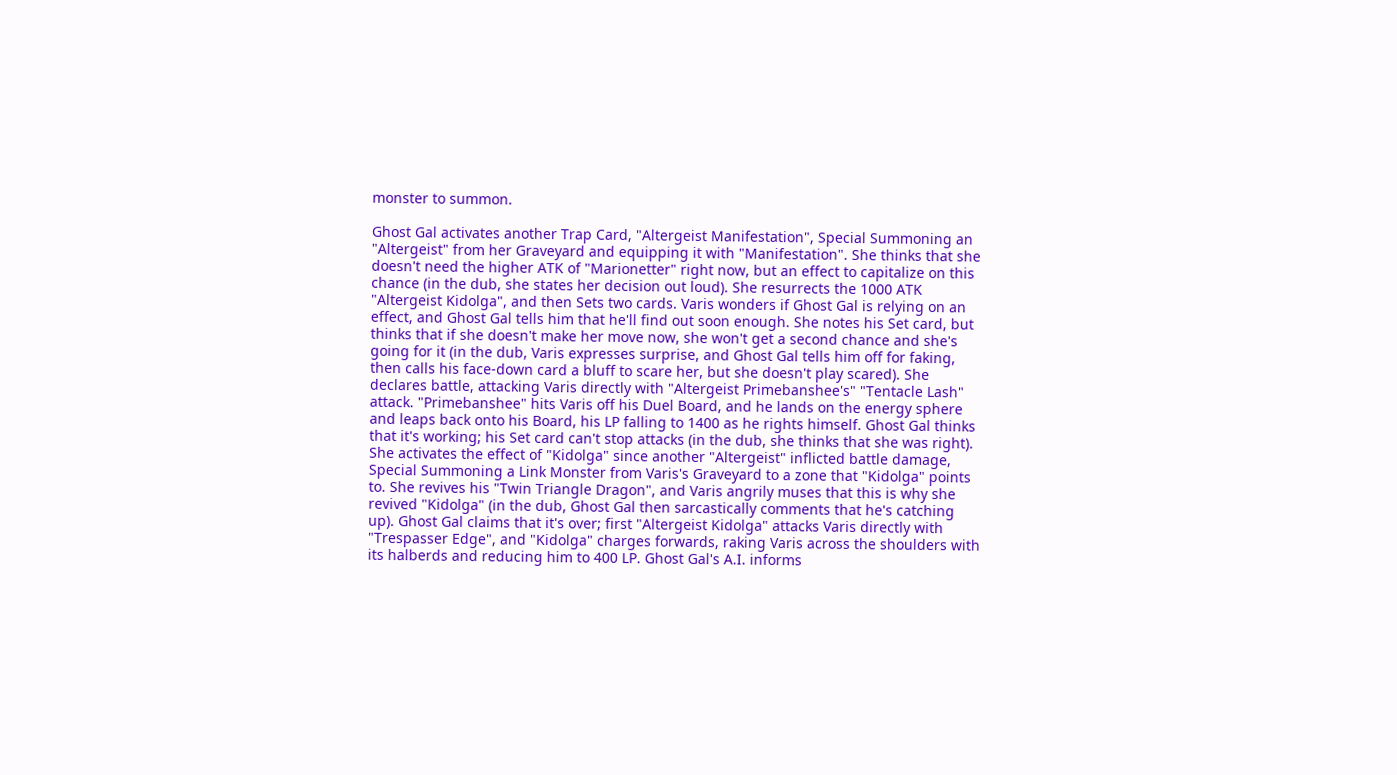monster to summon.

Ghost Gal activates another Trap Card, "Altergeist Manifestation", Special Summoning an "Altergeist" from her Graveyard and equipping it with "Manifestation". She thinks that she doesn't need the higher ATK of "Marionetter" right now, but an effect to capitalize on this chance (in the dub, she states her decision out loud). She resurrects the 1000 ATK "Altergeist Kidolga", and then Sets two cards. Varis wonders if Ghost Gal is relying on an effect, and Ghost Gal tells him that he'll find out soon enough. She notes his Set card, but thinks that if she doesn't make her move now, she won't get a second chance and she's going for it (in the dub, Varis expresses surprise, and Ghost Gal tells him off for faking, then calls his face-down card a bluff to scare her, but she doesn't play scared). She declares battle, attacking Varis directly with "Altergeist Primebanshee's" "Tentacle Lash" attack. "Primebanshee" hits Varis off his Duel Board, and he lands on the energy sphere and leaps back onto his Board, his LP falling to 1400 as he rights himself. Ghost Gal thinks that it's working; his Set card can't stop attacks (in the dub, she thinks that she was right). She activates the effect of "Kidolga" since another "Altergeist" inflicted battle damage, Special Summoning a Link Monster from Varis's Graveyard to a zone that "Kidolga" points to. She revives his "Twin Triangle Dragon", and Varis angrily muses that this is why she revived "Kidolga" (in the dub, Ghost Gal then sarcastically comments that he's catching up). Ghost Gal claims that it's over; first "Altergeist Kidolga" attacks Varis directly with "Trespasser Edge", and "Kidolga" charges forwards, raking Varis across the shoulders with its halberds and reducing him to 400 LP. Ghost Gal's A.I. informs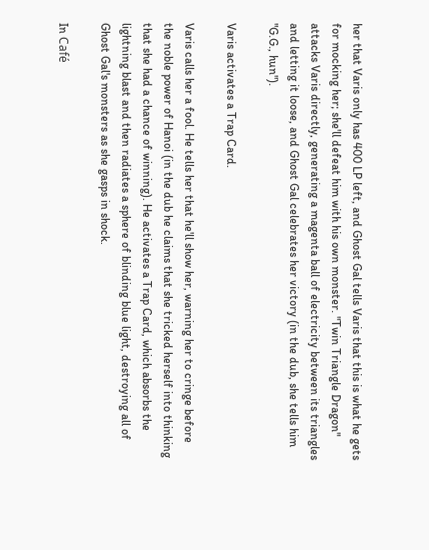her that Varis only has 400 LP left, and Ghost Gal tells Varis that this is what he gets for mocking her; she'll defeat him with his own monster. "Twin Triangle Dragon" attacks Varis directly, generating a magenta ball of electricity between its triangles and letting it loose, and Ghost Gal celebrates her victory (in the dub, she tells him "G.G., hun").

Varis activates a Trap Card.

Varis calls her a fool. He tells her that he'll show her, warning her to cringe before the noble power of Hanoi (in the dub he claims that she tricked herself into thinking that she had a chance of winning). He activates a Trap Card, which absorbs the lightning blast and then radiates a sphere of blinding blue light, destroying all of Ghost Gal's monsters as she gasps in shock.

In Café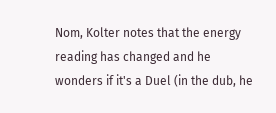Nom, Kolter notes that the energy reading has changed and he wonders if it's a Duel (in the dub, he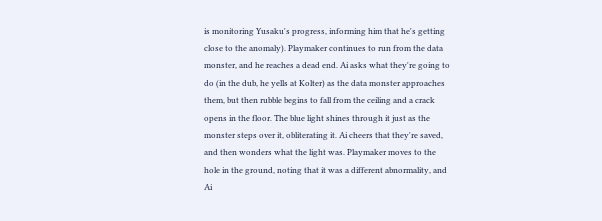is monitoring Yusaku's progress, informing him that he's getting close to the anomaly). Playmaker continues to run from the data monster, and he reaches a dead end. Ai asks what they're going to do (in the dub, he yells at Kolter) as the data monster approaches them, but then rubble begins to fall from the ceiling and a crack opens in the floor. The blue light shines through it just as the monster steps over it, obliterating it. Ai cheers that they're saved, and then wonders what the light was. Playmaker moves to the hole in the ground, noting that it was a different abnormality, and Ai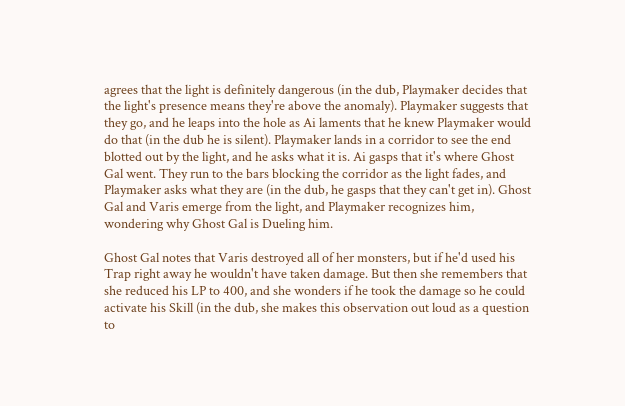agrees that the light is definitely dangerous (in the dub, Playmaker decides that the light's presence means they're above the anomaly). Playmaker suggests that they go, and he leaps into the hole as Ai laments that he knew Playmaker would do that (in the dub he is silent). Playmaker lands in a corridor to see the end blotted out by the light, and he asks what it is. Ai gasps that it's where Ghost Gal went. They run to the bars blocking the corridor as the light fades, and Playmaker asks what they are (in the dub, he gasps that they can't get in). Ghost Gal and Varis emerge from the light, and Playmaker recognizes him, wondering why Ghost Gal is Dueling him.

Ghost Gal notes that Varis destroyed all of her monsters, but if he'd used his Trap right away he wouldn't have taken damage. But then she remembers that she reduced his LP to 400, and she wonders if he took the damage so he could activate his Skill (in the dub, she makes this observation out loud as a question to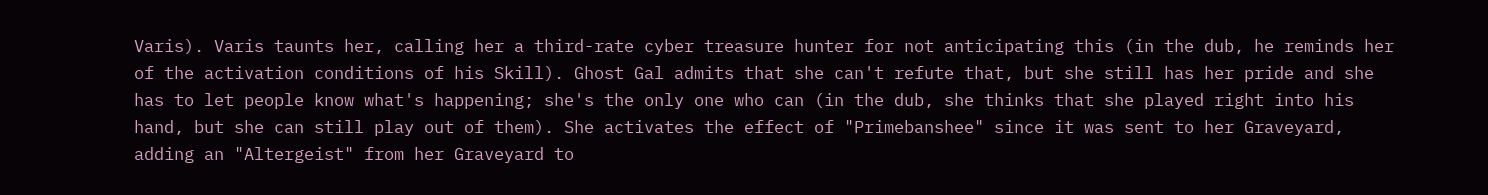Varis). Varis taunts her, calling her a third-rate cyber treasure hunter for not anticipating this (in the dub, he reminds her of the activation conditions of his Skill). Ghost Gal admits that she can't refute that, but she still has her pride and she has to let people know what's happening; she's the only one who can (in the dub, she thinks that she played right into his hand, but she can still play out of them). She activates the effect of "Primebanshee" since it was sent to her Graveyard, adding an "Altergeist" from her Graveyard to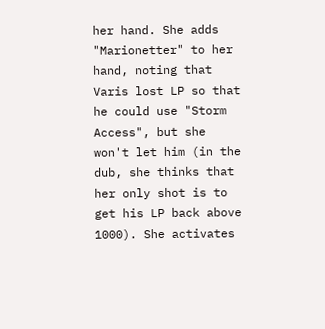her hand. She adds "Marionetter" to her hand, noting that Varis lost LP so that he could use "Storm Access", but she won't let him (in the dub, she thinks that her only shot is to get his LP back above 1000). She activates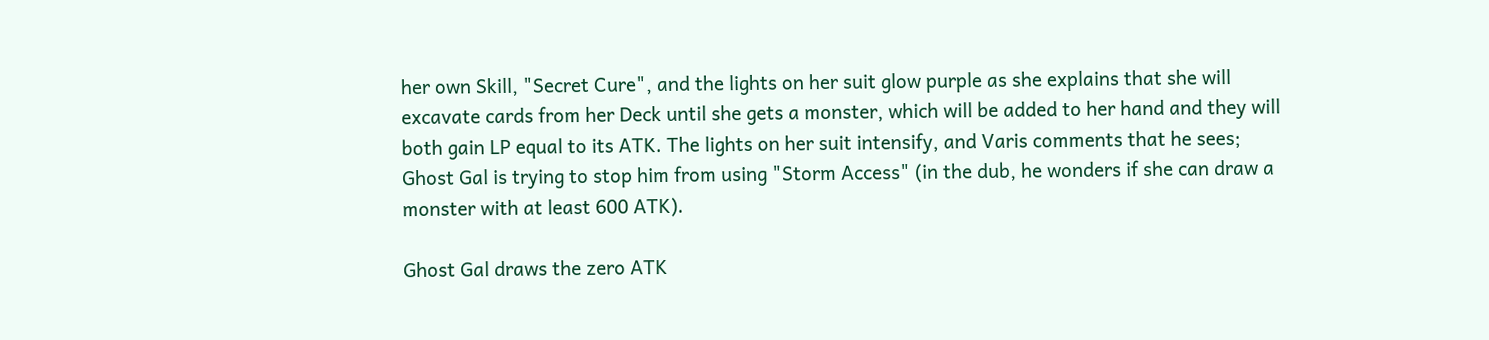her own Skill, "Secret Cure", and the lights on her suit glow purple as she explains that she will excavate cards from her Deck until she gets a monster, which will be added to her hand and they will both gain LP equal to its ATK. The lights on her suit intensify, and Varis comments that he sees; Ghost Gal is trying to stop him from using "Storm Access" (in the dub, he wonders if she can draw a monster with at least 600 ATK).

Ghost Gal draws the zero ATK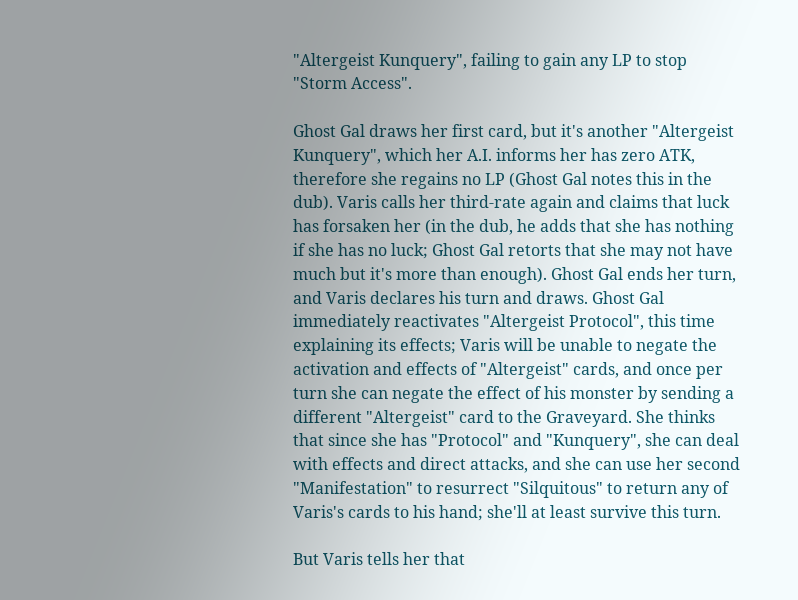"Altergeist Kunquery", failing to gain any LP to stop "Storm Access".

Ghost Gal draws her first card, but it's another "Altergeist Kunquery", which her A.I. informs her has zero ATK, therefore she regains no LP (Ghost Gal notes this in the dub). Varis calls her third-rate again and claims that luck has forsaken her (in the dub, he adds that she has nothing if she has no luck; Ghost Gal retorts that she may not have much but it's more than enough). Ghost Gal ends her turn, and Varis declares his turn and draws. Ghost Gal immediately reactivates "Altergeist Protocol", this time explaining its effects; Varis will be unable to negate the activation and effects of "Altergeist" cards, and once per turn she can negate the effect of his monster by sending a different "Altergeist" card to the Graveyard. She thinks that since she has "Protocol" and "Kunquery", she can deal with effects and direct attacks, and she can use her second "Manifestation" to resurrect "Silquitous" to return any of Varis's cards to his hand; she'll at least survive this turn.

But Varis tells her that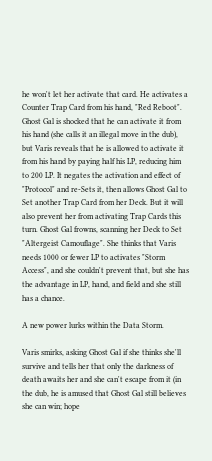he won't let her activate that card. He activates a Counter Trap Card from his hand, "Red Reboot". Ghost Gal is shocked that he can activate it from his hand (she calls it an illegal move in the dub), but Varis reveals that he is allowed to activate it from his hand by paying half his LP, reducing him to 200 LP. It negates the activation and effect of "Protocol" and re-Sets it, then allows Ghost Gal to Set another Trap Card from her Deck. But it will also prevent her from activating Trap Cards this turn. Ghost Gal frowns, scanning her Deck to Set "Altergeist Camouflage". She thinks that Varis needs 1000 or fewer LP to activates "Storm Access", and she couldn't prevent that, but she has the advantage in LP, hand, and field and she still has a chance.

A new power lurks within the Data Storm.

Varis smirks, asking Ghost Gal if she thinks she'll survive and tells her that only the darkness of death awaits her and she can't escape from it (in the dub, he is amused that Ghost Gal still believes she can win; hope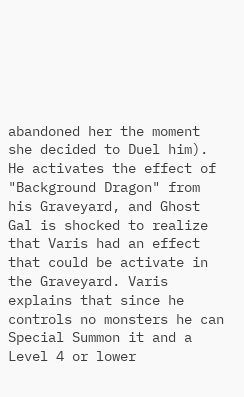abandoned her the moment she decided to Duel him). He activates the effect of "Background Dragon" from his Graveyard, and Ghost Gal is shocked to realize that Varis had an effect that could be activate in the Graveyard. Varis explains that since he controls no monsters he can Special Summon it and a Level 4 or lower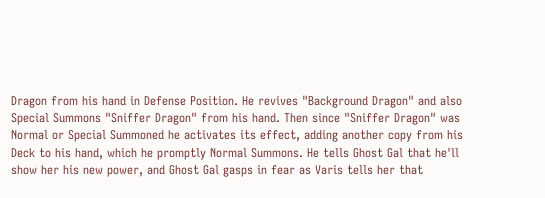Dragon from his hand in Defense Position. He revives "Background Dragon" and also Special Summons "Sniffer Dragon" from his hand. Then since "Sniffer Dragon" was Normal or Special Summoned he activates its effect, adding another copy from his Deck to his hand, which he promptly Normal Summons. He tells Ghost Gal that he'll show her his new power, and Ghost Gal gasps in fear as Varis tells her that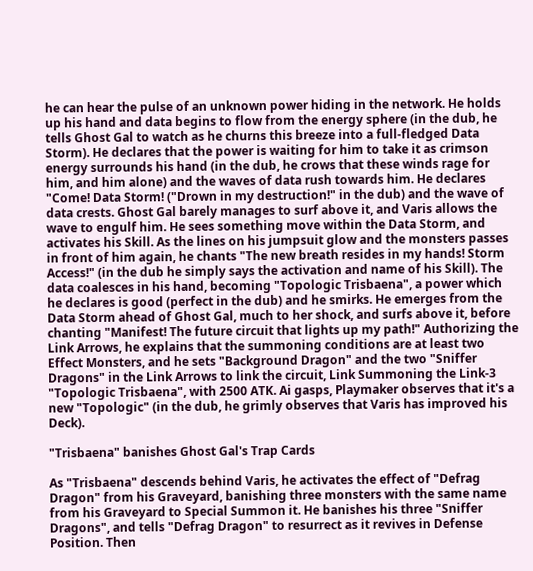he can hear the pulse of an unknown power hiding in the network. He holds up his hand and data begins to flow from the energy sphere (in the dub, he tells Ghost Gal to watch as he churns this breeze into a full-fledged Data Storm). He declares that the power is waiting for him to take it as crimson energy surrounds his hand (in the dub, he crows that these winds rage for him, and him alone) and the waves of data rush towards him. He declares "Come! Data Storm! ("Drown in my destruction!" in the dub) and the wave of data crests. Ghost Gal barely manages to surf above it, and Varis allows the wave to engulf him. He sees something move within the Data Storm, and activates his Skill. As the lines on his jumpsuit glow and the monsters passes in front of him again, he chants "The new breath resides in my hands! Storm Access!" (in the dub he simply says the activation and name of his Skill). The data coalesces in his hand, becoming "Topologic Trisbaena", a power which he declares is good (perfect in the dub) and he smirks. He emerges from the Data Storm ahead of Ghost Gal, much to her shock, and surfs above it, before chanting "Manifest! The future circuit that lights up my path!" Authorizing the Link Arrows, he explains that the summoning conditions are at least two Effect Monsters, and he sets "Background Dragon" and the two "Sniffer Dragons" in the Link Arrows to link the circuit, Link Summoning the Link-3 "Topologic Trisbaena", with 2500 ATK. Ai gasps, Playmaker observes that it's a new "Topologic" (in the dub, he grimly observes that Varis has improved his Deck).

"Trisbaena" banishes Ghost Gal's Trap Cards

As "Trisbaena" descends behind Varis, he activates the effect of "Defrag Dragon" from his Graveyard, banishing three monsters with the same name from his Graveyard to Special Summon it. He banishes his three "Sniffer Dragons", and tells "Defrag Dragon" to resurrect as it revives in Defense Position. Then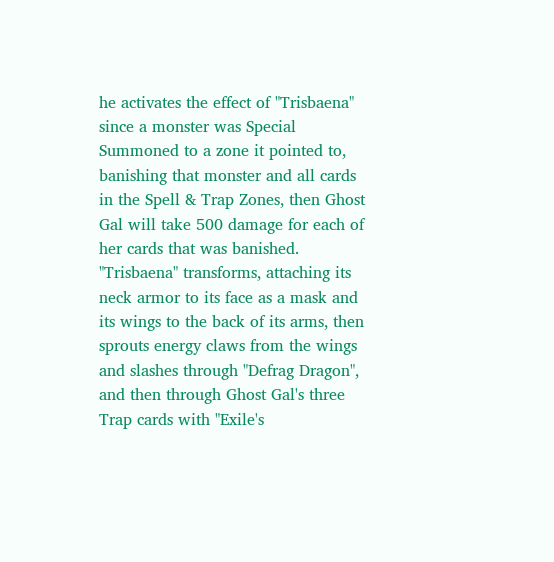he activates the effect of "Trisbaena" since a monster was Special Summoned to a zone it pointed to, banishing that monster and all cards in the Spell & Trap Zones, then Ghost Gal will take 500 damage for each of her cards that was banished. "Trisbaena" transforms, attaching its neck armor to its face as a mask and its wings to the back of its arms, then sprouts energy claws from the wings and slashes through "Defrag Dragon", and then through Ghost Gal's three Trap cards with "Exile's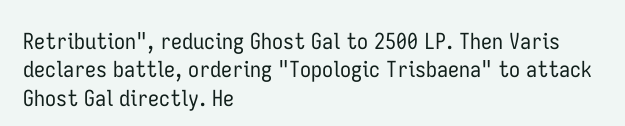Retribution", reducing Ghost Gal to 2500 LP. Then Varis declares battle, ordering "Topologic Trisbaena" to attack Ghost Gal directly. He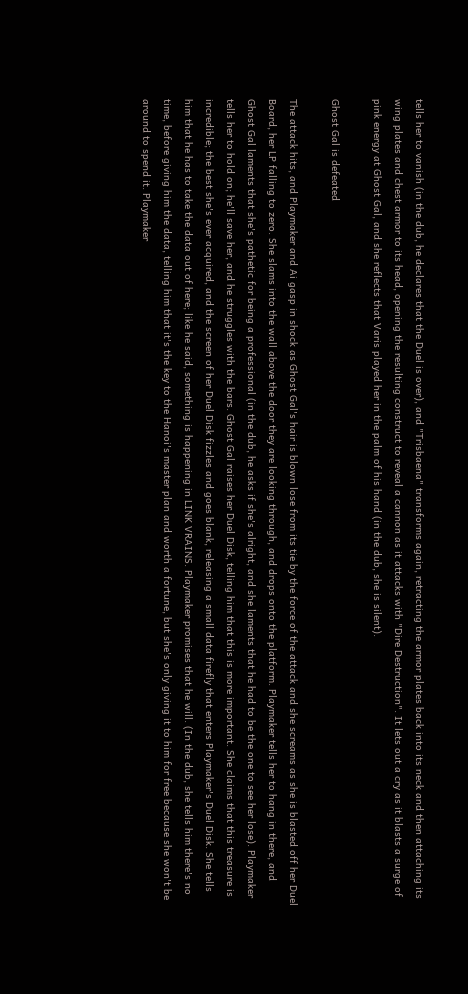tells her to vanish (in the dub, he declares that the Duel is over), and "Trisbaena" transforms again, retracting the armor plates back into its neck and then attaching its wing plates and chest armor to its head, opening the resulting construct to reveal a cannon as it attacks with "Dire Destruction". It lets out a cry as it blasts a surge of pink energy at Ghost Gal, and she reflects that Varis played her in the palm of his hand (in the dub, she is silent).

Ghost Gal is defeated

The attack hits, and Playmaker and Ai gasp in shock as Ghost Gal's hair is blown lose from its tie by the force of the attack and she screams as she is blasted off her Duel Board, her LP falling to zero. She slams into the wall above the door they are looking through, and drops onto the platform. Playmaker tells her to hang in there, and Ghost Gal laments that she's pathetic for being a professional (in the dub, he asks if she's alright, and she laments that he had to be the one to see her lose). Playmaker tells her to hold on; he'll save her, and he struggles with the bars. Ghost Gal raises her Duel Disk, telling him that this is more important. She claims that this treasure is incredible; the best she's ever acquired, and the screen of her Duel Disk fizzles and goes blank, releasing a small data firefly that enters Playmaker's Duel Disk. She tells him that he has to take the data out of here; like he said, something is happening in LINK VRAINS. Playmaker promises that he will. (In the dub, she tells him there's no time, before giving him the data, telling him that it's the key to the Hanoi's master plan and worth a fortune, but she's only giving it to him for free because she won't be around to spend it. Playmaker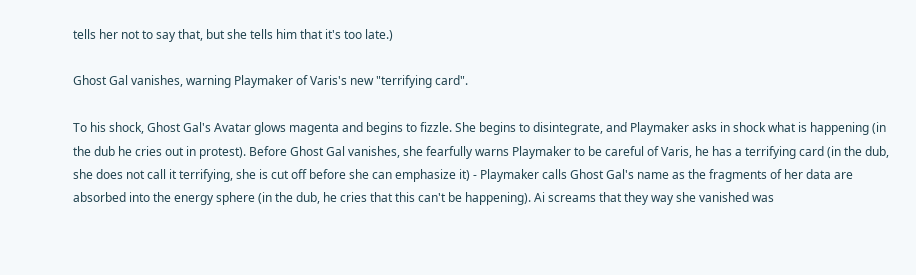tells her not to say that, but she tells him that it's too late.)

Ghost Gal vanishes, warning Playmaker of Varis's new "terrifying card".

To his shock, Ghost Gal's Avatar glows magenta and begins to fizzle. She begins to disintegrate, and Playmaker asks in shock what is happening (in the dub he cries out in protest). Before Ghost Gal vanishes, she fearfully warns Playmaker to be careful of Varis, he has a terrifying card (in the dub, she does not call it terrifying, she is cut off before she can emphasize it) - Playmaker calls Ghost Gal's name as the fragments of her data are absorbed into the energy sphere (in the dub, he cries that this can't be happening). Ai screams that they way she vanished was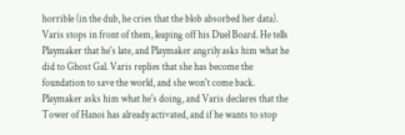horrible (in the dub, he cries that the blob absorbed her data). Varis stops in front of them, leaping off his Duel Board. He tells Playmaker that he's late, and Playmaker angrily asks him what he did to Ghost Gal. Varis replies that she has become the foundation to save the world, and she won't come back. Playmaker asks him what he's doing, and Varis declares that the Tower of Hanoi has already activated, and if he wants to stop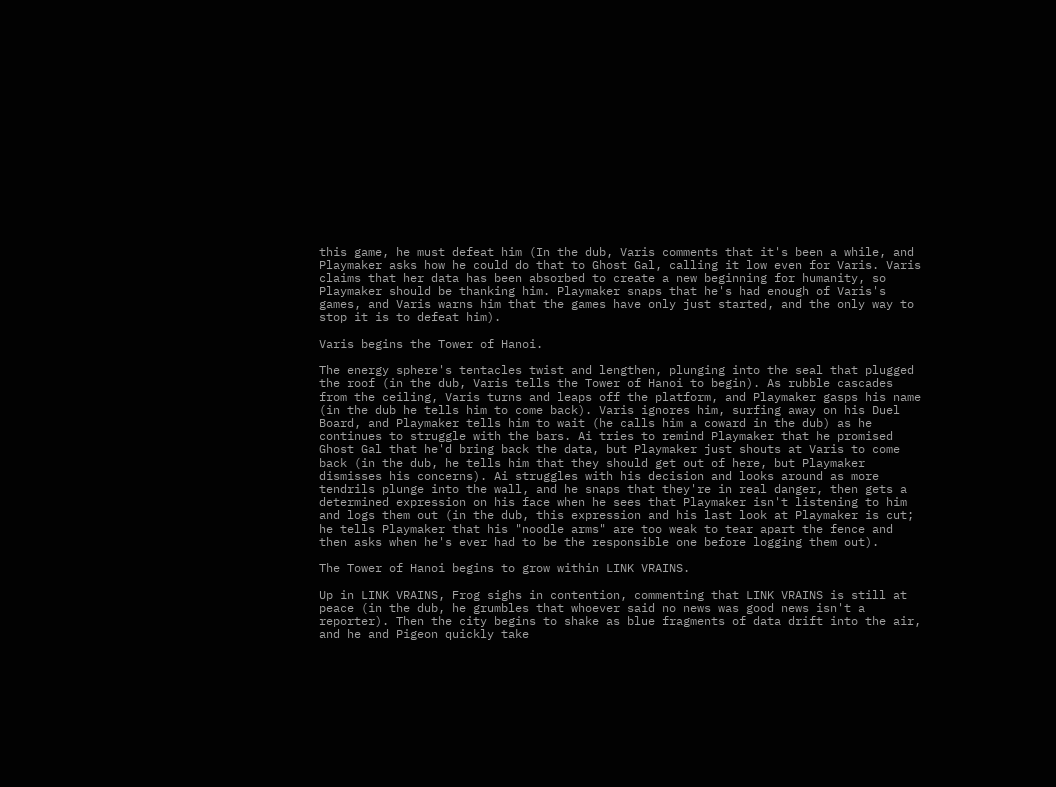this game, he must defeat him (In the dub, Varis comments that it's been a while, and Playmaker asks how he could do that to Ghost Gal, calling it low even for Varis. Varis claims that her data has been absorbed to create a new beginning for humanity, so Playmaker should be thanking him. Playmaker snaps that he's had enough of Varis's games, and Varis warns him that the games have only just started, and the only way to stop it is to defeat him).

Varis begins the Tower of Hanoi.

The energy sphere's tentacles twist and lengthen, plunging into the seal that plugged the roof (in the dub, Varis tells the Tower of Hanoi to begin). As rubble cascades from the ceiling, Varis turns and leaps off the platform, and Playmaker gasps his name (in the dub he tells him to come back). Varis ignores him, surfing away on his Duel Board, and Playmaker tells him to wait (he calls him a coward in the dub) as he continues to struggle with the bars. Ai tries to remind Playmaker that he promised Ghost Gal that he'd bring back the data, but Playmaker just shouts at Varis to come back (in the dub, he tells him that they should get out of here, but Playmaker dismisses his concerns). Ai struggles with his decision and looks around as more tendrils plunge into the wall, and he snaps that they're in real danger, then gets a determined expression on his face when he sees that Playmaker isn't listening to him and logs them out (in the dub, this expression and his last look at Playmaker is cut; he tells Playmaker that his "noodle arms" are too weak to tear apart the fence and then asks when he's ever had to be the responsible one before logging them out).

The Tower of Hanoi begins to grow within LINK VRAINS.

Up in LINK VRAINS, Frog sighs in contention, commenting that LINK VRAINS is still at peace (in the dub, he grumbles that whoever said no news was good news isn't a reporter). Then the city begins to shake as blue fragments of data drift into the air, and he and Pigeon quickly take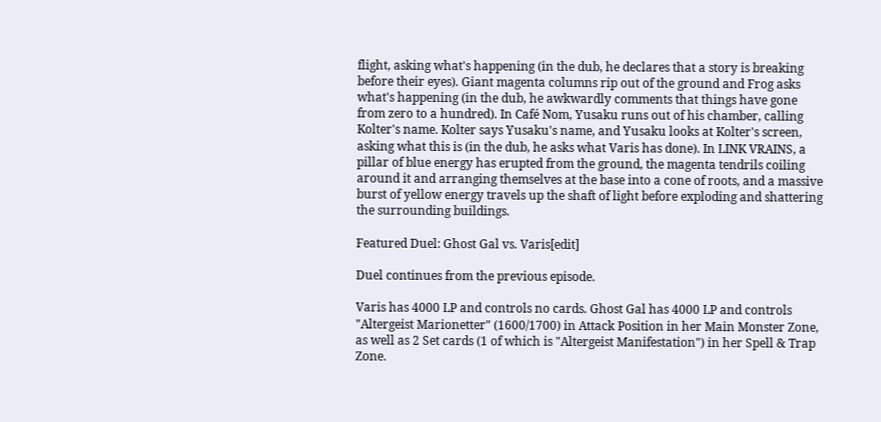flight, asking what's happening (in the dub, he declares that a story is breaking before their eyes). Giant magenta columns rip out of the ground and Frog asks what's happening (in the dub, he awkwardly comments that things have gone from zero to a hundred). In Café Nom, Yusaku runs out of his chamber, calling Kolter's name. Kolter says Yusaku's name, and Yusaku looks at Kolter's screen, asking what this is (in the dub, he asks what Varis has done). In LINK VRAINS, a pillar of blue energy has erupted from the ground, the magenta tendrils coiling around it and arranging themselves at the base into a cone of roots, and a massive burst of yellow energy travels up the shaft of light before exploding and shattering the surrounding buildings.

Featured Duel: Ghost Gal vs. Varis[edit]

Duel continues from the previous episode.

Varis has 4000 LP and controls no cards. Ghost Gal has 4000 LP and controls "Altergeist Marionetter" (1600/1700) in Attack Position in her Main Monster Zone, as well as 2 Set cards (1 of which is "Altergeist Manifestation") in her Spell & Trap Zone.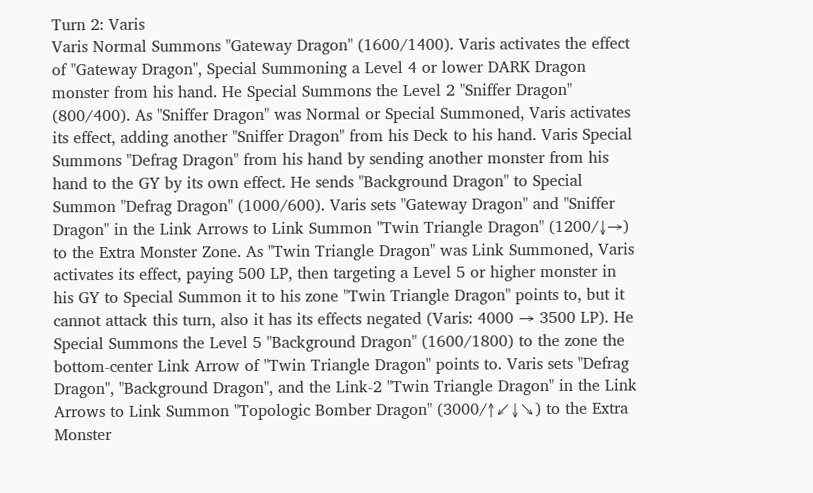Turn 2: Varis
Varis Normal Summons "Gateway Dragon" (1600/1400). Varis activates the effect of "Gateway Dragon", Special Summoning a Level 4 or lower DARK Dragon monster from his hand. He Special Summons the Level 2 "Sniffer Dragon" (800/400). As "Sniffer Dragon" was Normal or Special Summoned, Varis activates its effect, adding another "Sniffer Dragon" from his Deck to his hand. Varis Special Summons "Defrag Dragon" from his hand by sending another monster from his hand to the GY by its own effect. He sends "Background Dragon" to Special Summon "Defrag Dragon" (1000/600). Varis sets "Gateway Dragon" and "Sniffer Dragon" in the Link Arrows to Link Summon "Twin Triangle Dragon" (1200/↓→) to the Extra Monster Zone. As "Twin Triangle Dragon" was Link Summoned, Varis activates its effect, paying 500 LP, then targeting a Level 5 or higher monster in his GY to Special Summon it to his zone "Twin Triangle Dragon" points to, but it cannot attack this turn, also it has its effects negated (Varis: 4000 → 3500 LP). He Special Summons the Level 5 "Background Dragon" (1600/1800) to the zone the bottom-center Link Arrow of "Twin Triangle Dragon" points to. Varis sets "Defrag Dragon", "Background Dragon", and the Link-2 "Twin Triangle Dragon" in the Link Arrows to Link Summon "Topologic Bomber Dragon" (3000/↑↙↓↘) to the Extra Monster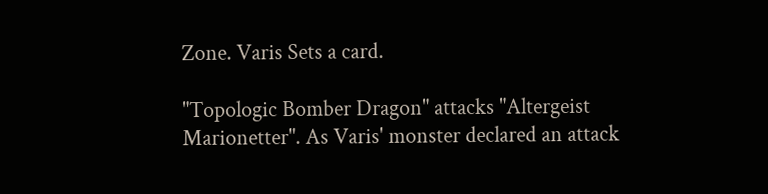Zone. Varis Sets a card.

"Topologic Bomber Dragon" attacks "Altergeist Marionetter". As Varis' monster declared an attack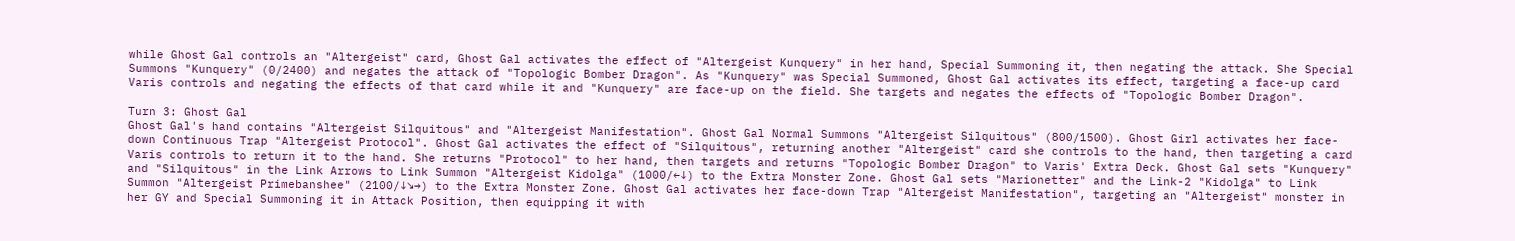while Ghost Gal controls an "Altergeist" card, Ghost Gal activates the effect of "Altergeist Kunquery" in her hand, Special Summoning it, then negating the attack. She Special Summons "Kunquery" (0/2400) and negates the attack of "Topologic Bomber Dragon". As "Kunquery" was Special Summoned, Ghost Gal activates its effect, targeting a face-up card Varis controls and negating the effects of that card while it and "Kunquery" are face-up on the field. She targets and negates the effects of "Topologic Bomber Dragon".

Turn 3: Ghost Gal
Ghost Gal's hand contains "Altergeist Silquitous" and "Altergeist Manifestation". Ghost Gal Normal Summons "Altergeist Silquitous" (800/1500). Ghost Girl activates her face-down Continuous Trap "Altergeist Protocol". Ghost Gal activates the effect of "Silquitous", returning another "Altergeist" card she controls to the hand, then targeting a card Varis controls to return it to the hand. She returns "Protocol" to her hand, then targets and returns "Topologic Bomber Dragon" to Varis' Extra Deck. Ghost Gal sets "Kunquery" and "Silquitous" in the Link Arrows to Link Summon "Altergeist Kidolga" (1000/←↓) to the Extra Monster Zone. Ghost Gal sets "Marionetter" and the Link-2 "Kidolga" to Link Summon "Altergeist Primebanshee" (2100/↓↘→) to the Extra Monster Zone. Ghost Gal activates her face-down Trap "Altergeist Manifestation", targeting an "Altergeist" monster in her GY and Special Summoning it in Attack Position, then equipping it with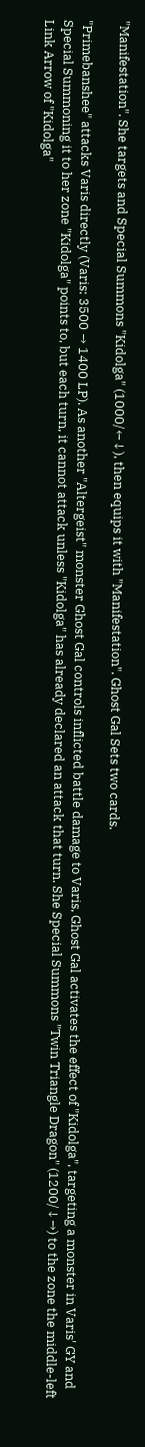"Manifestation". She targets and Special Summons "Kidolga" (1000/←↓), then equips it with "Manifestation". Ghost Gal Sets two cards.

"Primebanshee" attacks Varis directly (Varis: 3500 → 1400 LP). As another "Altergeist" monster Ghost Gal controls inflicted battle damage to Varis, Ghost Gal activates the effect of "Kidolga", targeting a monster in Varis' GY and Special Summoning it to her zone "Kidolga" points to, but each turn, it cannot attack unless "Kidolga" has already declared an attack that turn. She Special Summons "Twin Triangle Dragon" (1200/↓→) to the zone the middle-left Link Arrow of "Kidolga"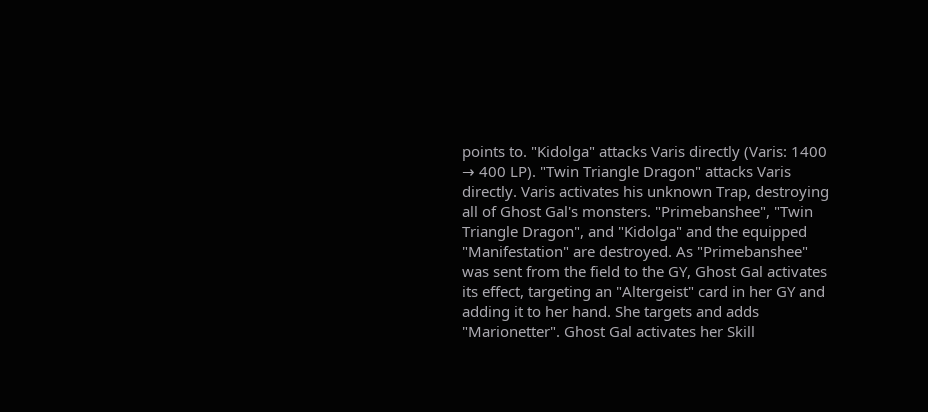points to. "Kidolga" attacks Varis directly (Varis: 1400 → 400 LP). "Twin Triangle Dragon" attacks Varis directly. Varis activates his unknown Trap, destroying all of Ghost Gal's monsters. "Primebanshee", "Twin Triangle Dragon", and "Kidolga" and the equipped "Manifestation" are destroyed. As "Primebanshee" was sent from the field to the GY, Ghost Gal activates its effect, targeting an "Altergeist" card in her GY and adding it to her hand. She targets and adds "Marionetter". Ghost Gal activates her Skill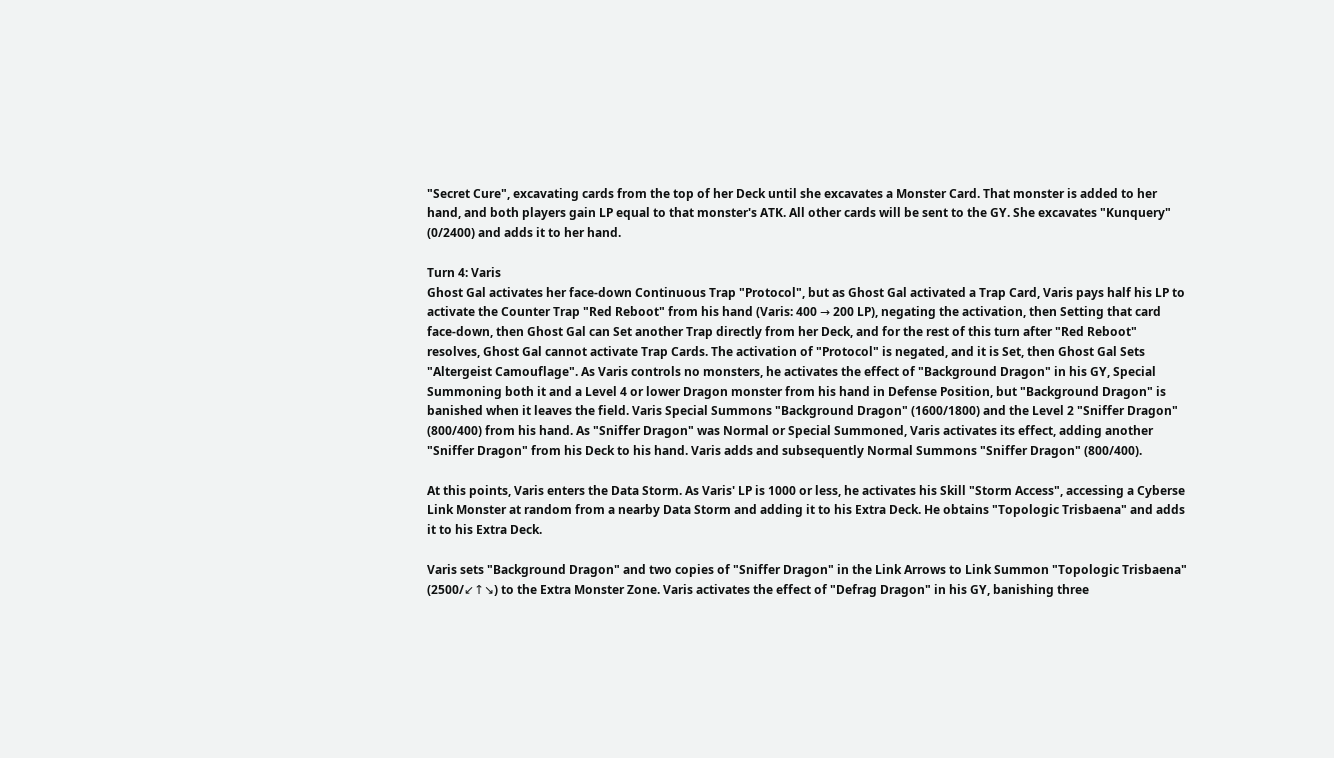"Secret Cure", excavating cards from the top of her Deck until she excavates a Monster Card. That monster is added to her hand, and both players gain LP equal to that monster's ATK. All other cards will be sent to the GY. She excavates "Kunquery" (0/2400) and adds it to her hand.

Turn 4: Varis
Ghost Gal activates her face-down Continuous Trap "Protocol", but as Ghost Gal activated a Trap Card, Varis pays half his LP to activate the Counter Trap "Red Reboot" from his hand (Varis: 400 → 200 LP), negating the activation, then Setting that card face-down, then Ghost Gal can Set another Trap directly from her Deck, and for the rest of this turn after "Red Reboot" resolves, Ghost Gal cannot activate Trap Cards. The activation of "Protocol" is negated, and it is Set, then Ghost Gal Sets "Altergeist Camouflage". As Varis controls no monsters, he activates the effect of "Background Dragon" in his GY, Special Summoning both it and a Level 4 or lower Dragon monster from his hand in Defense Position, but "Background Dragon" is banished when it leaves the field. Varis Special Summons "Background Dragon" (1600/1800) and the Level 2 "Sniffer Dragon" (800/400) from his hand. As "Sniffer Dragon" was Normal or Special Summoned, Varis activates its effect, adding another "Sniffer Dragon" from his Deck to his hand. Varis adds and subsequently Normal Summons "Sniffer Dragon" (800/400).

At this points, Varis enters the Data Storm. As Varis' LP is 1000 or less, he activates his Skill "Storm Access", accessing a Cyberse Link Monster at random from a nearby Data Storm and adding it to his Extra Deck. He obtains "Topologic Trisbaena" and adds it to his Extra Deck.

Varis sets "Background Dragon" and two copies of "Sniffer Dragon" in the Link Arrows to Link Summon "Topologic Trisbaena" (2500/↙↑↘) to the Extra Monster Zone. Varis activates the effect of "Defrag Dragon" in his GY, banishing three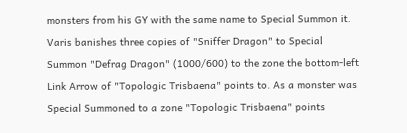monsters from his GY with the same name to Special Summon it. Varis banishes three copies of "Sniffer Dragon" to Special Summon "Defrag Dragon" (1000/600) to the zone the bottom-left Link Arrow of "Topologic Trisbaena" points to. As a monster was Special Summoned to a zone "Topologic Trisbaena" points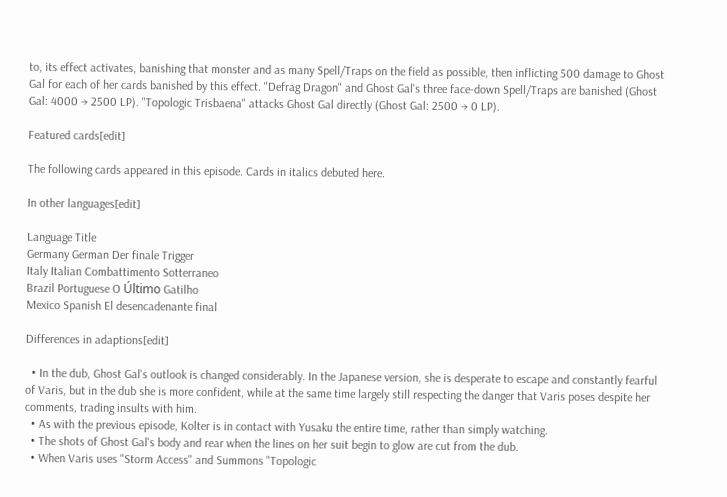to, its effect activates, banishing that monster and as many Spell/Traps on the field as possible, then inflicting 500 damage to Ghost Gal for each of her cards banished by this effect. "Defrag Dragon" and Ghost Gal's three face-down Spell/Traps are banished (Ghost Gal: 4000 → 2500 LP). "Topologic Trisbaena" attacks Ghost Gal directly (Ghost Gal: 2500 → 0 LP).

Featured cards[edit]

The following cards appeared in this episode. Cards in italics debuted here.

In other languages[edit]

Language Title
Germany German Der finale Trigger
Italy Italian Combattimento Sotterraneo
Brazil Portuguese O Último Gatilho
Mexico Spanish El desencadenante final

Differences in adaptions[edit]

  • In the dub, Ghost Gal's outlook is changed considerably. In the Japanese version, she is desperate to escape and constantly fearful of Varis, but in the dub she is more confident, while at the same time largely still respecting the danger that Varis poses despite her comments, trading insults with him.
  • As with the previous episode, Kolter is in contact with Yusaku the entire time, rather than simply watching.
  • The shots of Ghost Gal's body and rear when the lines on her suit begin to glow are cut from the dub.
  • When Varis uses "Storm Access" and Summons "Topologic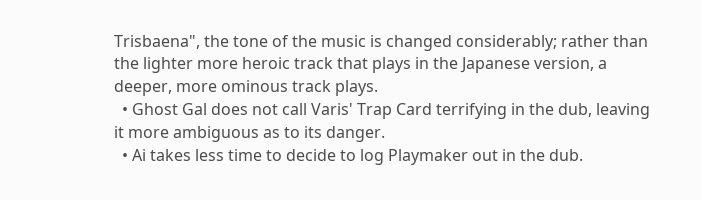Trisbaena", the tone of the music is changed considerably; rather than the lighter more heroic track that plays in the Japanese version, a deeper, more ominous track plays.
  • Ghost Gal does not call Varis' Trap Card terrifying in the dub, leaving it more ambiguous as to its danger.
  • Ai takes less time to decide to log Playmaker out in the dub.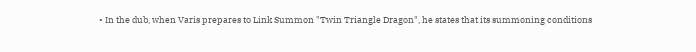• In the dub, when Varis prepares to Link Summon "Twin Triangle Dragon", he states that its summoning conditions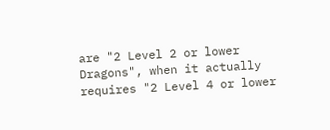are "2 Level 2 or lower Dragons", when it actually requires "2 Level 4 or lower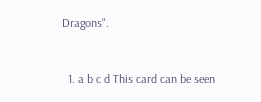Dragons".


  1. a b c d This card can be seen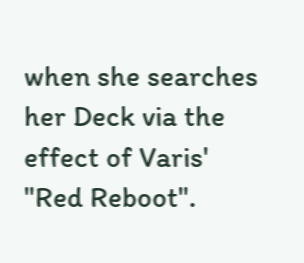when she searches her Deck via the effect of Varis' "Red Reboot".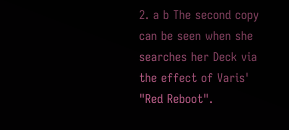2. a b The second copy can be seen when she searches her Deck via the effect of Varis' "Red Reboot".